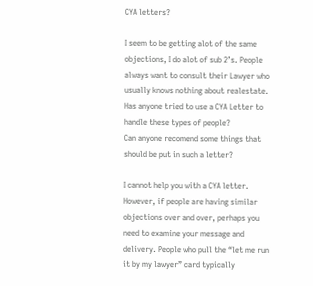CYA letters?

I seem to be getting alot of the same objections, I do alot of sub 2’s. People always want to consult their Lawyer who usually knows nothing about realestate.
Has anyone tried to use a CYA Letter to handle these types of people?
Can anyone recomend some things that should be put in such a letter?

I cannot help you with a CYA letter. However, if people are having similar objections over and over, perhaps you need to examine your message and delivery. People who pull the “let me run it by my lawyer” card typically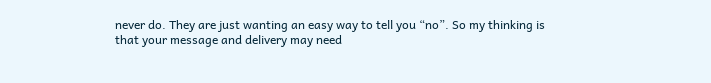never do. They are just wanting an easy way to tell you “no”. So my thinking is that your message and delivery may need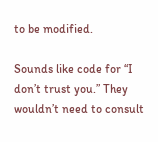to be modified.

Sounds like code for “I don’t trust you.” They wouldn’t need to consult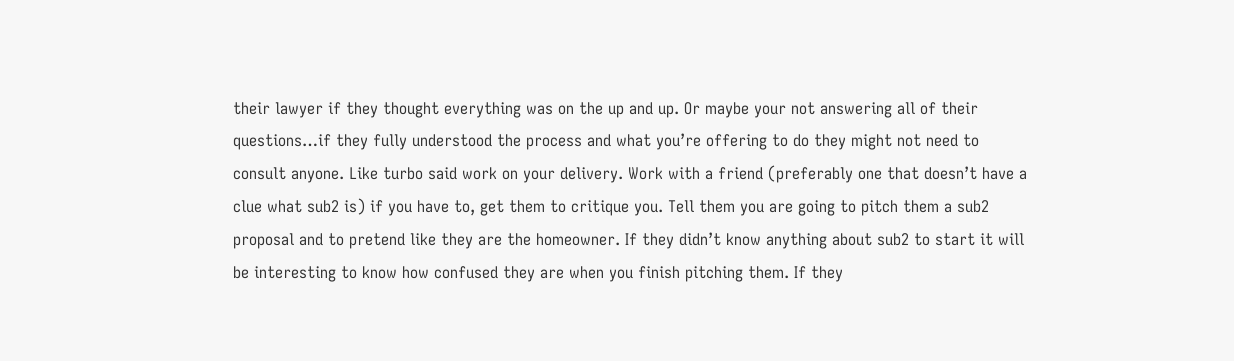their lawyer if they thought everything was on the up and up. Or maybe your not answering all of their questions…if they fully understood the process and what you’re offering to do they might not need to consult anyone. Like turbo said work on your delivery. Work with a friend (preferably one that doesn’t have a clue what sub2 is) if you have to, get them to critique you. Tell them you are going to pitch them a sub2 proposal and to pretend like they are the homeowner. If they didn’t know anything about sub2 to start it will be interesting to know how confused they are when you finish pitching them. If they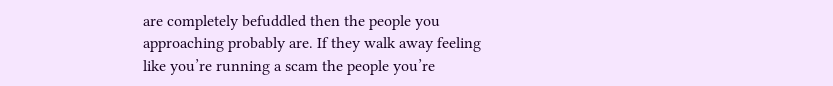are completely befuddled then the people you approaching probably are. If they walk away feeling like you’re running a scam the people you’re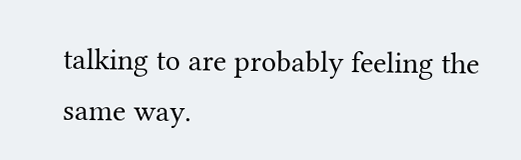talking to are probably feeling the same way.